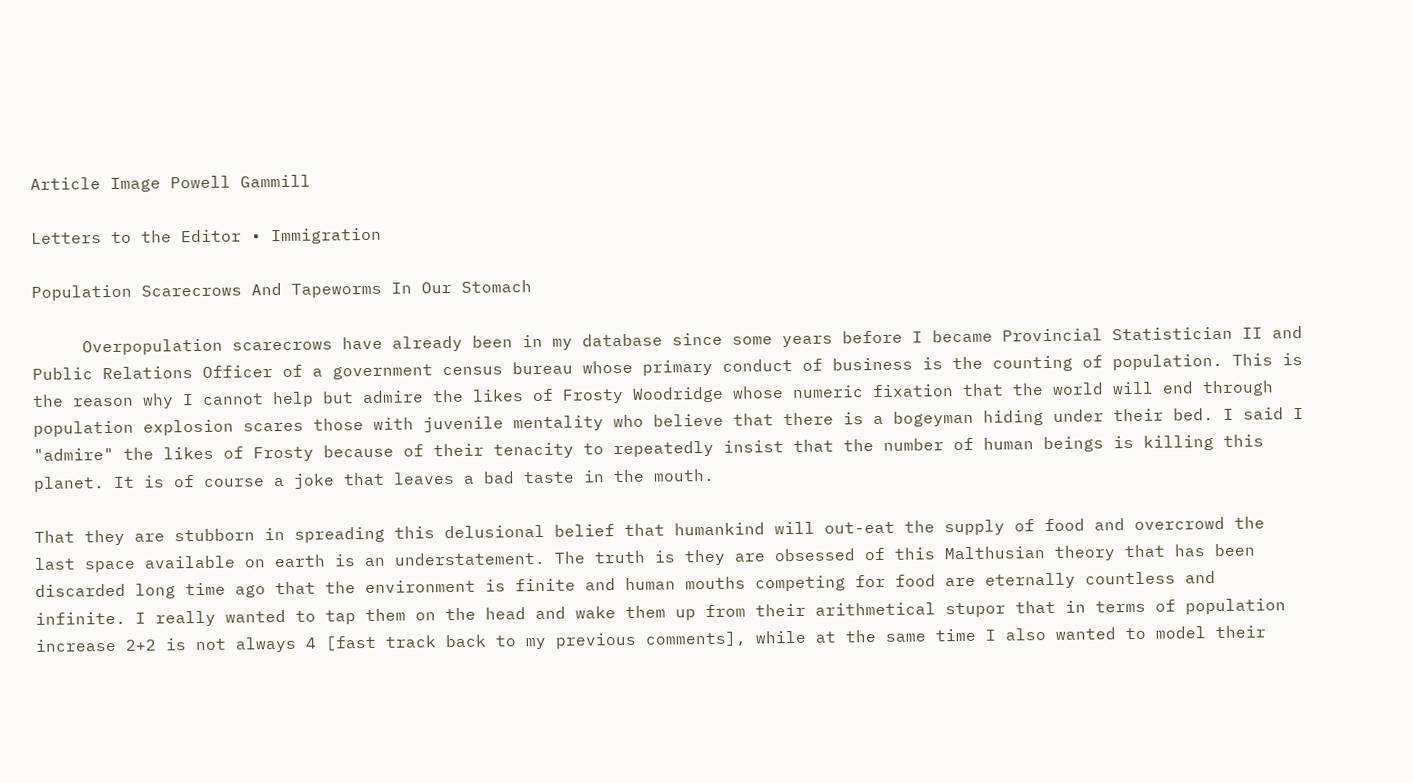Article Image Powell Gammill

Letters to the Editor • Immigration

Population Scarecrows And Tapeworms In Our Stomach

     Overpopulation scarecrows have already been in my database since some years before I became Provincial Statistician II and Public Relations Officer of a government census bureau whose primary conduct of business is the counting of population. This is the reason why I cannot help but admire the likes of Frosty Woodridge whose numeric fixation that the world will end through population explosion scares those with juvenile mentality who believe that there is a bogeyman hiding under their bed. I said I "admire" the likes of Frosty because of their tenacity to repeatedly insist that the number of human beings is killing this planet. It is of course a joke that leaves a bad taste in the mouth.

That they are stubborn in spreading this delusional belief that humankind will out-eat the supply of food and overcrowd the last space available on earth is an understatement. The truth is they are obsessed of this Malthusian theory that has been discarded long time ago that the environment is finite and human mouths competing for food are eternally countless and infinite. I really wanted to tap them on the head and wake them up from their arithmetical stupor that in terms of population increase 2+2 is not always 4 [fast track back to my previous comments], while at the same time I also wanted to model their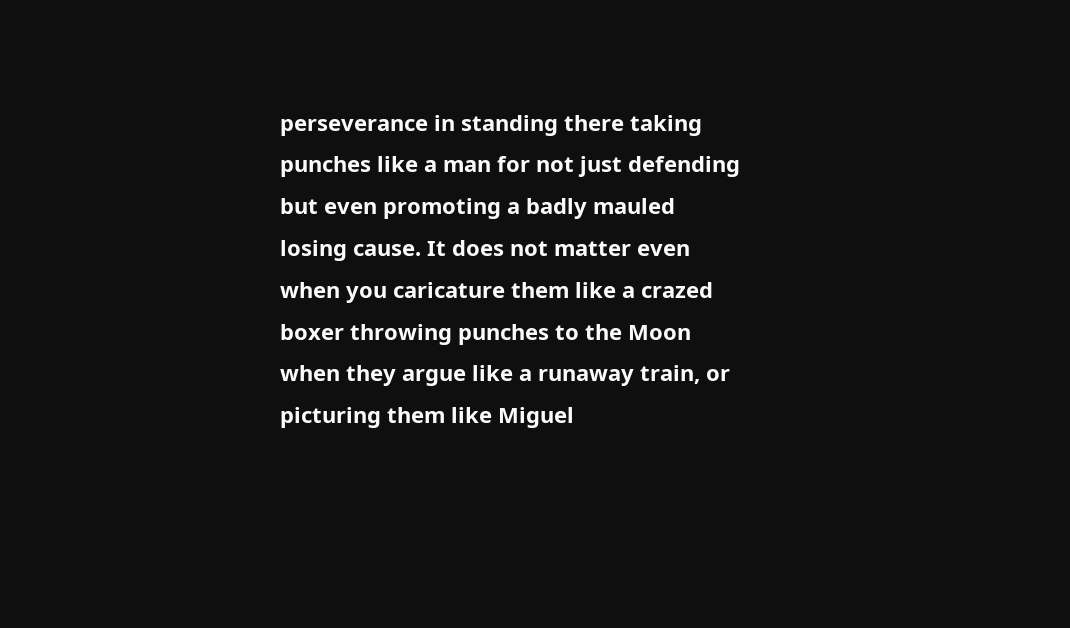perseverance in standing there taking punches like a man for not just defending but even promoting a badly mauled losing cause. It does not matter even when you caricature them like a crazed boxer throwing punches to the Moon when they argue like a runaway train, or picturing them like Miguel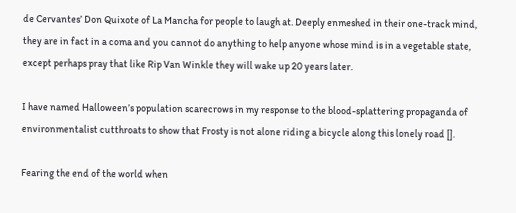de Cervantes’ Don Quixote of La Mancha for people to laugh at. Deeply enmeshed in their one-track mind, they are in fact in a coma and you cannot do anything to help anyone whose mind is in a vegetable state, except perhaps pray that like Rip Van Winkle they will wake up 20 years later.

I have named Halloween’s population scarecrows in my response to the blood-splattering propaganda of environmentalist cutthroats to show that Frosty is not alone riding a bicycle along this lonely road [].

Fearing the end of the world when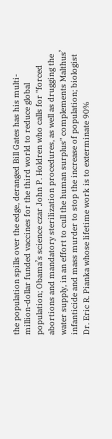the population spills over the edge, deranged Bill Gates has his multi-million-dollar funded vaccines for the third world to reduce global population; Obama’s science czar John P. Holdren who calls for "forced abortions and mandatory sterilization procedures, as well as drugging the water supply, in an effort to cull the human surplus" complements Malthus’ infanticide and mass murder to stop the increase of population; biologist Dr. Eric R. Pianka whose lifetime work is to exterminate 90%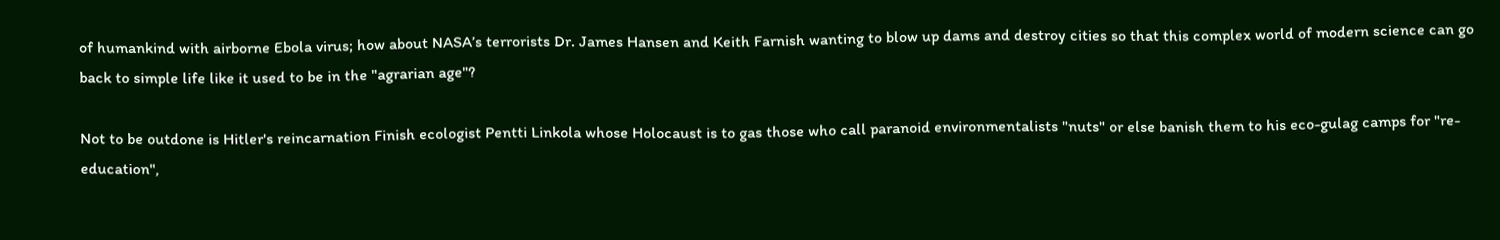of humankind with airborne Ebola virus; how about NASA’s terrorists Dr. James Hansen and Keith Farnish wanting to blow up dams and destroy cities so that this complex world of modern science can go back to simple life like it used to be in the "agrarian age"?

Not to be outdone is Hitler's reincarnation Finish ecologist Pentti Linkola whose Holocaust is to gas those who call paranoid environmentalists "nuts" or else banish them to his eco-gulag camps for "re-education",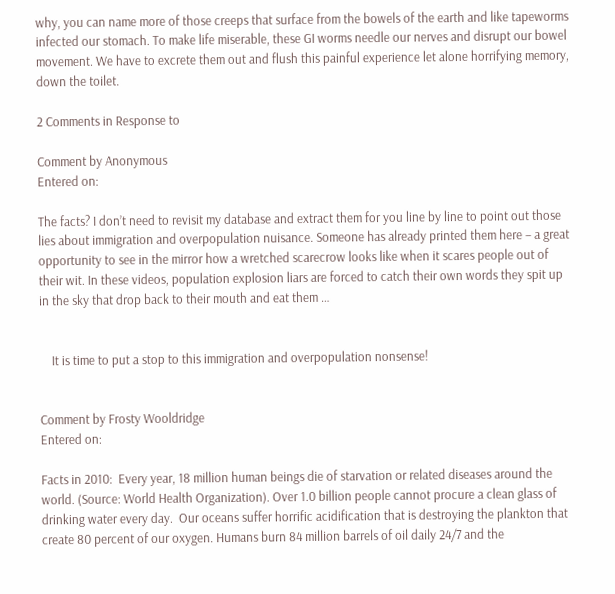why, you can name more of those creeps that surface from the bowels of the earth and like tapeworms infected our stomach. To make life miserable, these GI worms needle our nerves and disrupt our bowel movement. We have to excrete them out and flush this painful experience let alone horrifying memory, down the toilet.

2 Comments in Response to

Comment by Anonymous
Entered on:

The facts? I don’t need to revisit my database and extract them for you line by line to point out those lies about immigration and overpopulation nuisance. Someone has already printed them here – a great opportunity to see in the mirror how a wretched scarecrow looks like when it scares people out of their wit. In these videos, population explosion liars are forced to catch their own words they spit up in the sky that drop back to their mouth and eat them …


    It is time to put a stop to this immigration and overpopulation nonsense!


Comment by Frosty Wooldridge
Entered on:

Facts in 2010:  Every year, 18 million human beings die of starvation or related diseases around the world. (Source: World Health Organization). Over 1.0 billion people cannot procure a clean glass of drinking water every day.  Our oceans suffer horrific acidification that is destroying the plankton that create 80 percent of our oxygen. Humans burn 84 million barrels of oil daily 24/7 and the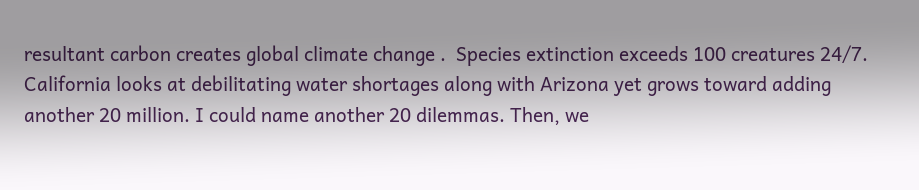resultant carbon creates global climate change .  Species extinction exceeds 100 creatures 24/7.  California looks at debilitating water shortages along with Arizona yet grows toward adding another 20 million. I could name another 20 dilemmas. Then, we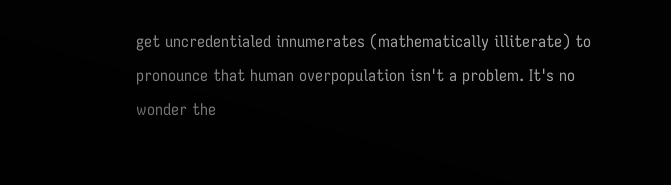get uncredentialed innumerates (mathematically illiterate) to pronounce that human overpopulation isn't a problem. It's no wonder the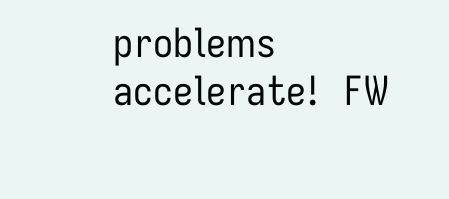problems accelerate!  FW